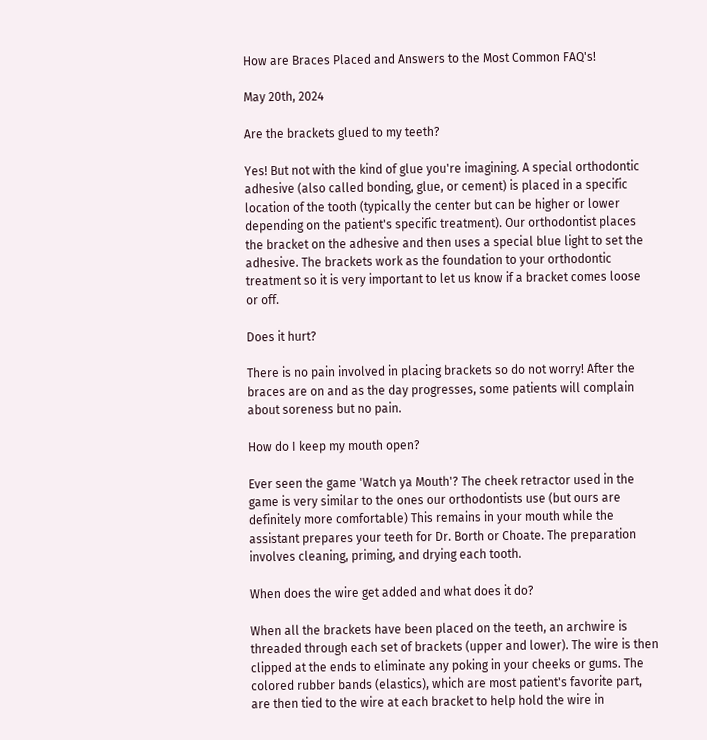How are Braces Placed and Answers to the Most Common FAQ's!

May 20th, 2024

Are the brackets glued to my teeth?

Yes! But not with the kind of glue you're imagining. A special orthodontic adhesive (also called bonding, glue, or cement) is placed in a specific location of the tooth (typically the center but can be higher or lower depending on the patient's specific treatment). Our orthodontist places the bracket on the adhesive and then uses a special blue light to set the adhesive. The brackets work as the foundation to your orthodontic treatment so it is very important to let us know if a bracket comes loose or off.

Does it hurt?

There is no pain involved in placing brackets so do not worry! After the braces are on and as the day progresses, some patients will complain about soreness but no pain.

How do I keep my mouth open?

Ever seen the game 'Watch ya Mouth'? The cheek retractor used in the game is very similar to the ones our orthodontists use (but ours are definitely more comfortable) This remains in your mouth while the assistant prepares your teeth for Dr. Borth or Choate. The preparation involves cleaning, priming, and drying each tooth.

When does the wire get added and what does it do?

When all the brackets have been placed on the teeth, an archwire is threaded through each set of brackets (upper and lower). The wire is then clipped at the ends to eliminate any poking in your cheeks or gums. The colored rubber bands (elastics), which are most patient's favorite part, are then tied to the wire at each bracket to help hold the wire in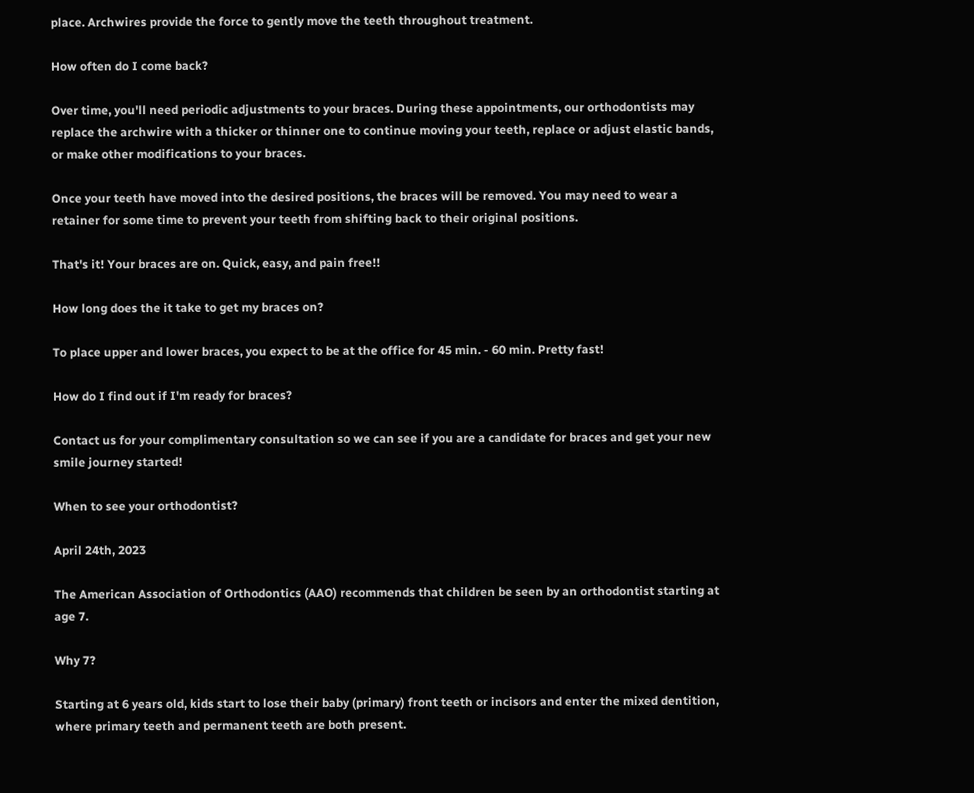place. Archwires provide the force to gently move the teeth throughout treatment.

How often do I come back?

Over time, you'll need periodic adjustments to your braces. During these appointments, our orthodontists may replace the archwire with a thicker or thinner one to continue moving your teeth, replace or adjust elastic bands, or make other modifications to your braces.

Once your teeth have moved into the desired positions, the braces will be removed. You may need to wear a retainer for some time to prevent your teeth from shifting back to their original positions.

That's it! Your braces are on. Quick, easy, and pain free!!

How long does the it take to get my braces on?

To place upper and lower braces, you expect to be at the office for 45 min. - 60 min. Pretty fast!

How do I find out if I'm ready for braces?

Contact us for your complimentary consultation so we can see if you are a candidate for braces and get your new smile journey started!

When to see your orthodontist?

April 24th, 2023

The American Association of Orthodontics (AAO) recommends that children be seen by an orthodontist starting at age 7.

Why 7?

Starting at 6 years old, kids start to lose their baby (primary) front teeth or incisors and enter the mixed dentition, where primary teeth and permanent teeth are both present.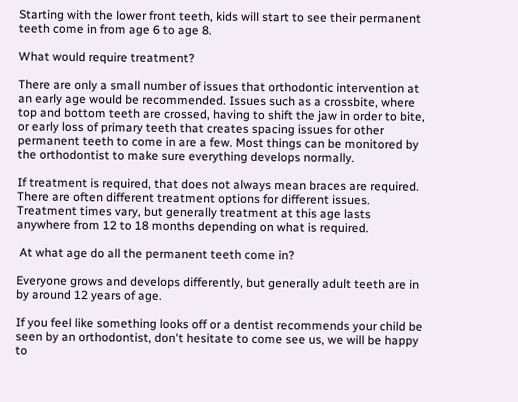Starting with the lower front teeth, kids will start to see their permanent teeth come in from age 6 to age 8.

What would require treatment?

There are only a small number of issues that orthodontic intervention at an early age would be recommended. Issues such as a crossbite, where top and bottom teeth are crossed, having to shift the jaw in order to bite, or early loss of primary teeth that creates spacing issues for other permanent teeth to come in are a few. Most things can be monitored by the orthodontist to make sure everything develops normally.

If treatment is required, that does not always mean braces are required. There are often different treatment options for different issues. Treatment times vary, but generally treatment at this age lasts anywhere from 12 to 18 months depending on what is required.

 At what age do all the permanent teeth come in?

Everyone grows and develops differently, but generally adult teeth are in by around 12 years of age.

If you feel like something looks off or a dentist recommends your child be seen by an orthodontist, don't hesitate to come see us, we will be happy to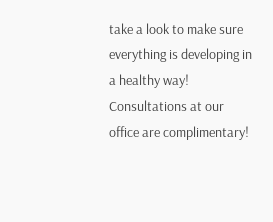take a look to make sure everything is developing in a healthy way! Consultations at our office are complimentary!